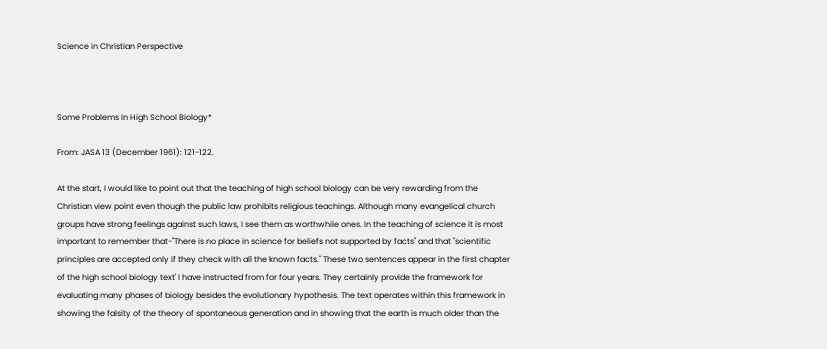Science in Christian Perspective



Some Problems In High School Biology*

From: JASA 13 (December 1961): 121-122.

At the start, I would like to point out that the teaching of high school biology can be very rewarding from the Christian view point even though the public law prohibits religious teachings. Although many evangelical church groups have strong feelings against such laws, I see them as worthwhile ones. In the teaching of science it is most important to remember that-"There is no place in science for beliefs not supported by facts" and that "scientific principles are accepted only if they check with all the known facts." These two sentences appear in the first chapter of the high school biology text' I have instructed from for four years. They certainly provide the framework for evaluating many phases of biology besides the evolutionary hypothesis. The text operates within this framework in showing the falsity of the theory of spontaneous generation and in showing that the earth is much older than the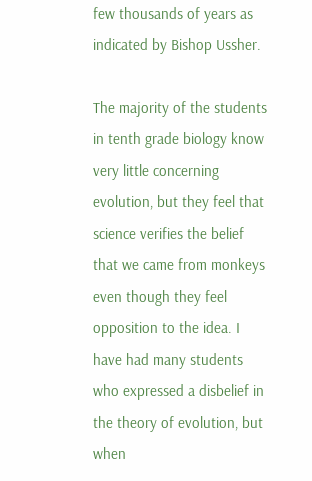few thousands of years as indicated by Bishop Ussher.

The majority of the students in tenth grade biology know very little concerning evolution, but they feel that science verifies the belief that we came from monkeys even though they feel opposition to the idea. I have had many students who expressed a disbelief in the theory of evolution, but when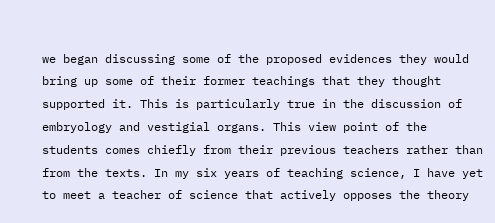we began discussing some of the proposed evidences they would bring up some of their former teachings that they thought supported it. This is particularly true in the discussion of embryology and vestigial organs. This view point of the students comes chiefly from their previous teachers rather than from the texts. In my six years of teaching science, I have yet to meet a teacher of science that actively opposes the theory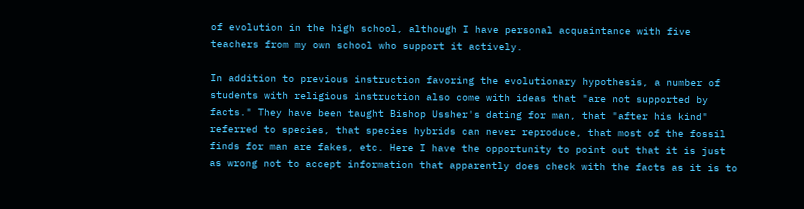of evolution in the high school, although I have personal acquaintance with five teachers from my own school who support it actively.

In addition to previous instruction favoring the evolutionary hypothesis, a number of students with religious instruction also come with ideas that "are not supported by facts." They have been taught Bishop Ussher's dating for man, that "after his kind" referred to species, that species hybrids can never reproduce, that most of the fossil finds for man are fakes, etc. Here I have the opportunity to point out that it is just as wrong not to accept information that apparently does check with the facts as it is to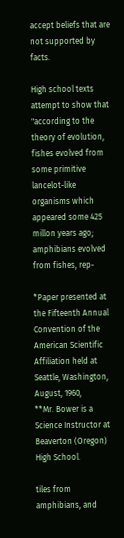accept beliefs that are not supported by facts.

High school texts attempt to show that "according to the theory of evolution, fishes evolved from some primitive lancelot-like organisms which appeared some 425 millon years ago; amphibians evolved from fishes, rep-

*Paper presented at the Fifteenth Annual Convention of the American Scientific Affiliation held at Seattle, Washington, August, 1960,
**Mr. Bower is a Science Instructor at Beaverton (Oregon) High School.

tiles from amphibians, and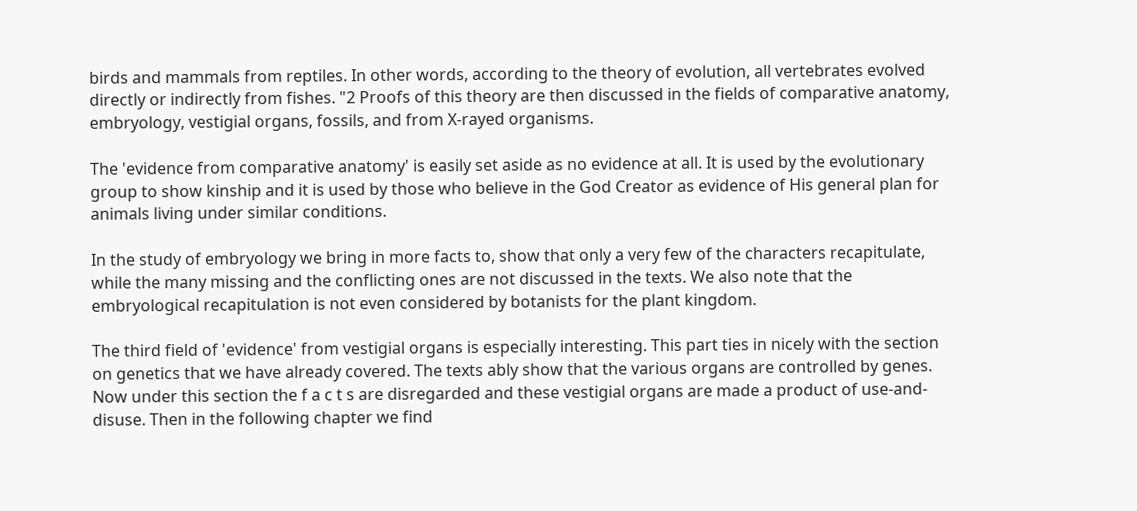birds and mammals from reptiles. In other words, according to the theory of evolution, all vertebrates evolved directly or indirectly from fishes. "2 Proofs of this theory are then discussed in the fields of comparative anatomy, embryology, vestigial organs, fossils, and from X-rayed organisms.

The 'evidence from comparative anatomy' is easily set aside as no evidence at all. It is used by the evolutionary group to show kinship and it is used by those who believe in the God Creator as evidence of His general plan for animals living under similar conditions.

In the study of embryology we bring in more facts to, show that only a very few of the characters recapitulate, while the many missing and the conflicting ones are not discussed in the texts. We also note that the embryological recapitulation is not even considered by botanists for the plant kingdom.

The third field of 'evidence' from vestigial organs is especially interesting. This part ties in nicely with the section on genetics that we have already covered. The texts ably show that the various organs are controlled by genes. Now under this section the f a c t s are disregarded and these vestigial organs are made a product of use-and-disuse. Then in the following chapter we find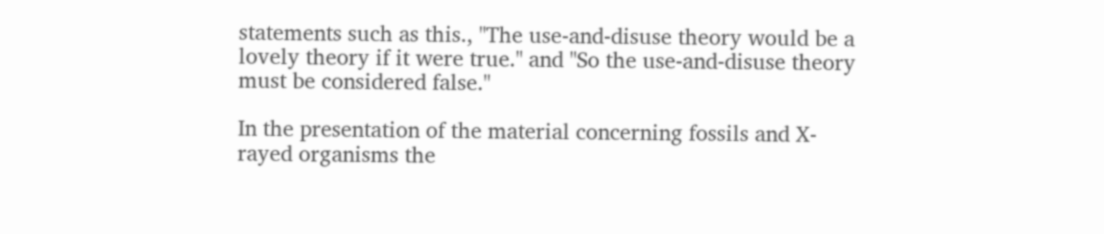statements such as this., "The use-and-disuse theory would be a lovely theory if it were true." and "So the use-and-disuse theory must be considered false."

In the presentation of the material concerning fossils and X-rayed organisms the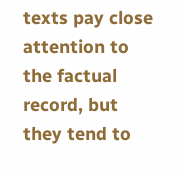texts pay close attention to the factual record, but they tend to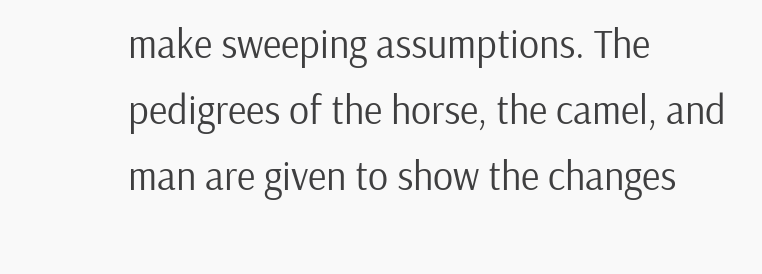make sweeping assumptions. The pedigrees of the horse, the camel, and man are given to show the changes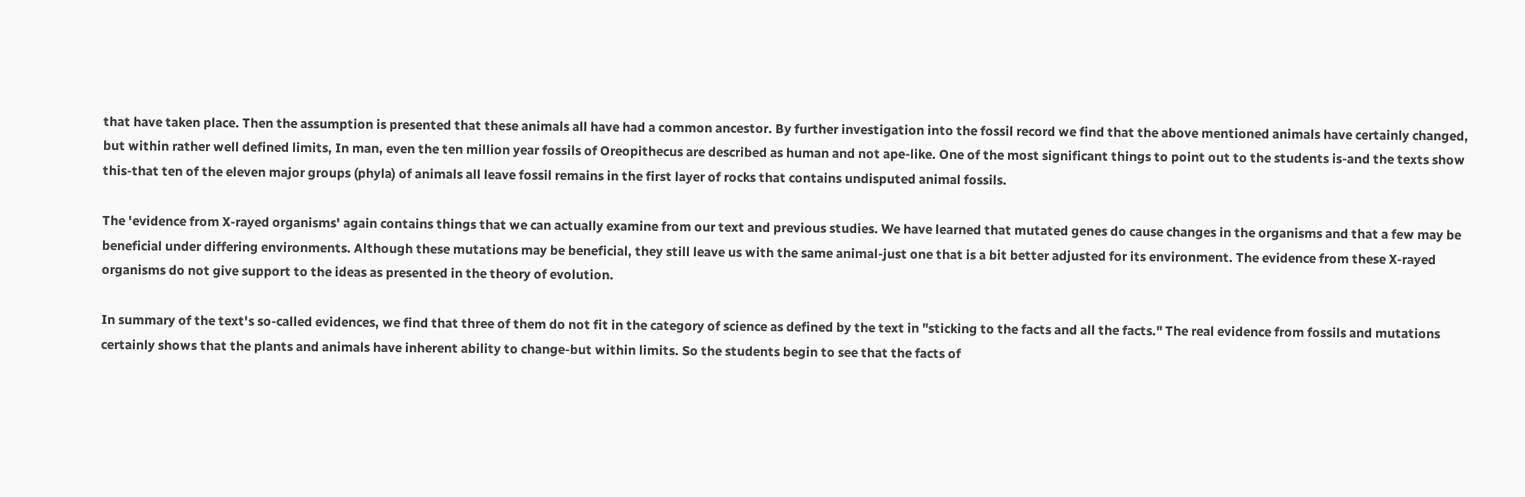that have taken place. Then the assumption is presented that these animals all have had a common ancestor. By further investigation into the fossil record we find that the above mentioned animals have certainly changed, but within rather well defined limits, In man, even the ten million year fossils of Oreopithecus are described as human and not ape-like. One of the most significant things to point out to the students is-and the texts show this-that ten of the eleven major groups (phyla) of animals all leave fossil remains in the first layer of rocks that contains undisputed animal fossils.

The 'evidence from X-rayed organisms' again contains things that we can actually examine from our text and previous studies. We have learned that mutated genes do cause changes in the organisms and that a few may be beneficial under differing environments. Although these mutations may be beneficial, they still leave us with the same animal-just one that is a bit better adjusted for its environment. The evidence from these X-rayed organisms do not give support to the ideas as presented in the theory of evolution.

In summary of the text's so-called evidences, we find that three of them do not fit in the category of science as defined by the text in "sticking to the facts and all the facts." The real evidence from fossils and mutations certainly shows that the plants and animals have inherent ability to change-but within limits. So the students begin to see that the facts of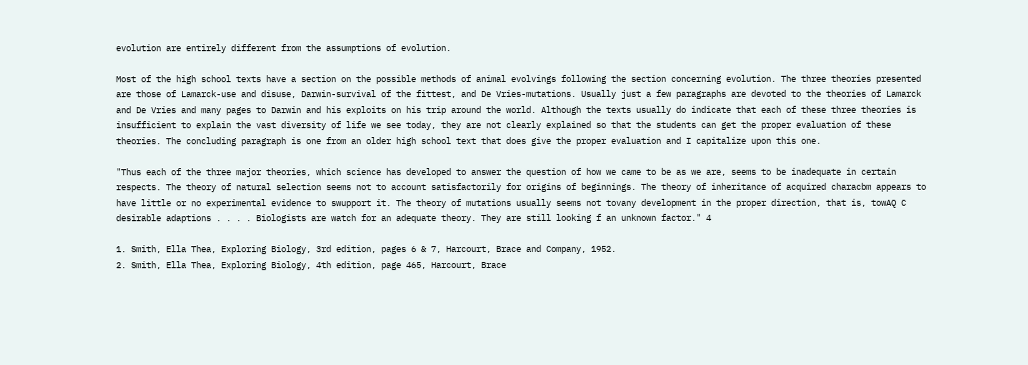evolution are entirely different from the assumptions of evolution.

Most of the high school texts have a section on the possible methods of animal evolvings following the section concerning evolution. The three theories presented are those of Lamarck-use and disuse, Darwin-survival of the fittest, and De Vries-mutations. Usually just a few paragraphs are devoted to the theories of Lamarck and De Vries and many pages to Darwin and his exploits on his trip around the world. Although the texts usually do indicate that each of these three theories is insufficient to explain the vast diversity of life we see today, they are not clearly explained so that the students can get the proper evaluation of these theories. The concluding paragraph is one from an older high school text that does give the proper evaluation and I capitalize upon this one.

"Thus each of the three major theories, which science has developed to answer the question of how we came to be as we are, seems to be inadequate in certain respects. The theory of natural selection seems not to account satisfactorily for origins of beginnings. The theory of inheritance of acquired characbm appears to have little or no experimental evidence to swupport it. The theory of mutations usually seems not tovany development in the proper direction, that is, towAQ C desirable adaptions . . . . Biologists are watch for an adequate theory. They are still looking f an unknown factor." 4

1. Smith, Ella Thea, Exploring Biology, 3rd edition, pages 6 & 7, Harcourt, Brace and Company, 1952.
2. Smith, Ella Thea, Exploring Biology, 4th edition, page 465, Harcourt, Brace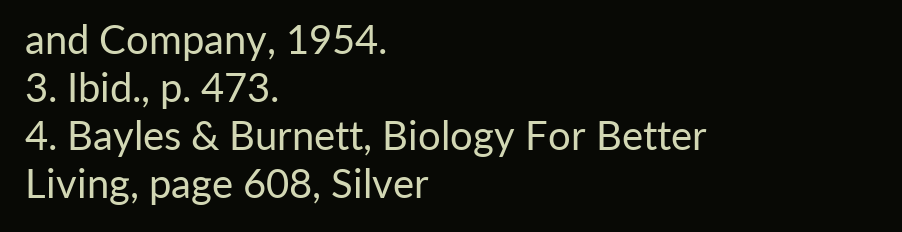and Company, 1954.
3. Ibid., p. 473.
4. Bayles & Burnett, Biology For Better Living, page 608, Silver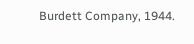Burdett Company, 1944.